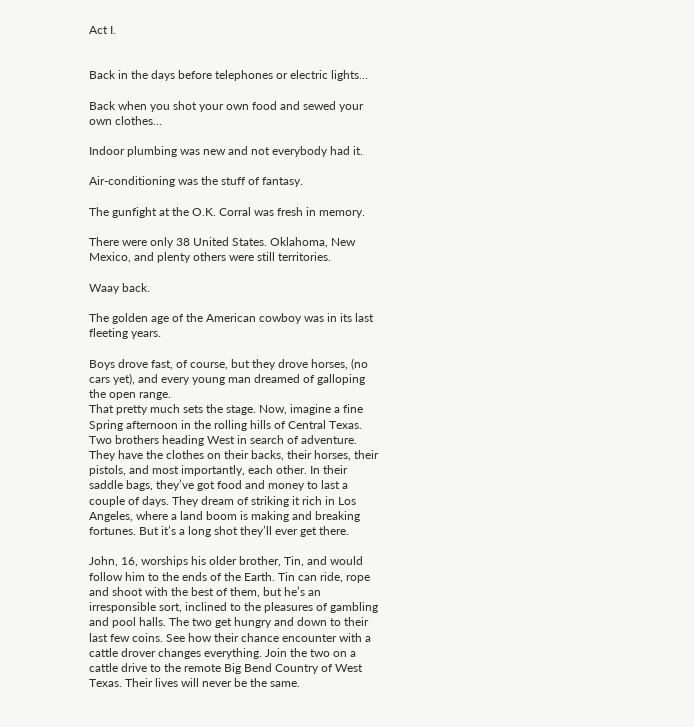Act I.


Back in the days before telephones or electric lights…

Back when you shot your own food and sewed your own clothes…

Indoor plumbing was new and not everybody had it.

Air-conditioning was the stuff of fantasy.

The gunfight at the O.K. Corral was fresh in memory.

There were only 38 United States. Oklahoma, New Mexico, and plenty others were still territories.

Waay back.

The golden age of the American cowboy was in its last fleeting years.

Boys drove fast, of course, but they drove horses, (no cars yet), and every young man dreamed of galloping the open range.
That pretty much sets the stage. Now, imagine a fine Spring afternoon in the rolling hills of Central Texas. Two brothers heading West in search of adventure. They have the clothes on their backs, their horses, their pistols, and most importantly, each other. In their saddle bags, they’ve got food and money to last a couple of days. They dream of striking it rich in Los Angeles, where a land boom is making and breaking fortunes. But it’s a long shot they’ll ever get there.

John, 16, worships his older brother, Tin, and would follow him to the ends of the Earth. Tin can ride, rope and shoot with the best of them, but he’s an irresponsible sort, inclined to the pleasures of gambling and pool halls. The two get hungry and down to their last few coins. See how their chance encounter with a cattle drover changes everything. Join the two on a cattle drive to the remote Big Bend Country of West Texas. Their lives will never be the same.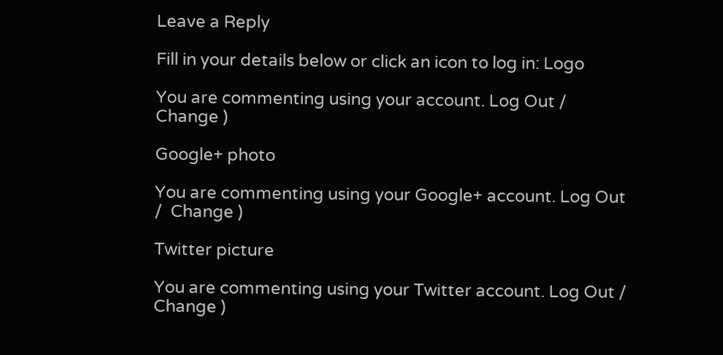Leave a Reply

Fill in your details below or click an icon to log in: Logo

You are commenting using your account. Log Out /  Change )

Google+ photo

You are commenting using your Google+ account. Log Out /  Change )

Twitter picture

You are commenting using your Twitter account. Log Out /  Change )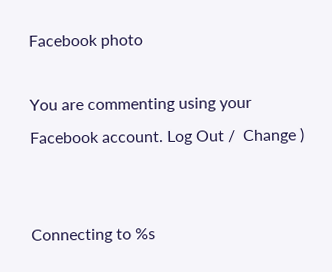Facebook photo

You are commenting using your Facebook account. Log Out /  Change )


Connecting to %s